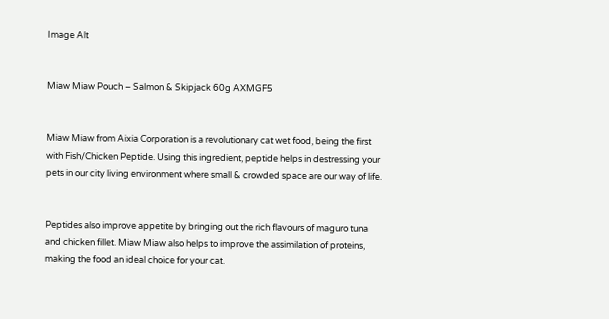Image Alt


Miaw Miaw Pouch – Salmon & Skipjack 60g AXMGF5


Miaw Miaw from Aixia Corporation is a revolutionary cat wet food, being the first with Fish/Chicken Peptide. Using this ingredient, peptide helps in destressing your pets in our city living environment where small & crowded space are our way of life.


Peptides also improve appetite by bringing out the rich flavours of maguro tuna and chicken fillet. Miaw Miaw also helps to improve the assimilation of proteins, making the food an ideal choice for your cat.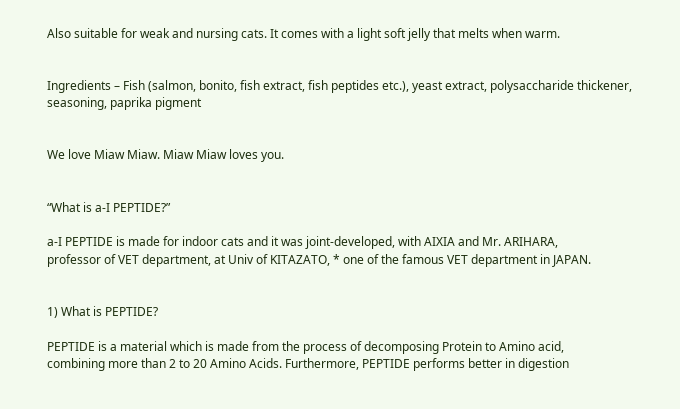Also suitable for weak and nursing cats. It comes with a light soft jelly that melts when warm.


Ingredients – Fish (salmon, bonito, fish extract, fish peptides etc.), yeast extract, polysaccharide thickener, seasoning, paprika pigment


We love Miaw Miaw. Miaw Miaw loves you.


“What is a-I PEPTIDE?”

a-I PEPTIDE is made for indoor cats and it was joint-developed, with AIXIA and Mr. ARIHARA,
professor of VET department, at Univ of KITAZATO, * one of the famous VET department in JAPAN.


1) What is PEPTIDE?

PEPTIDE is a material which is made from the process of decomposing Protein to Amino acid,
combining more than 2 to 20 Amino Acids. Furthermore, PEPTIDE performs better in digestion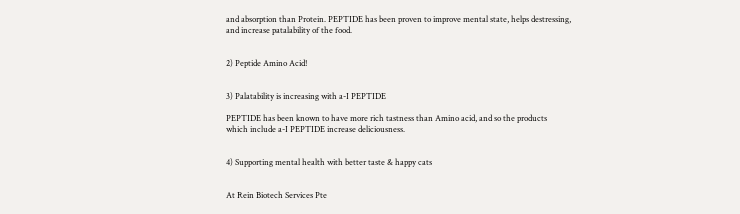and absorption than Protein. PEPTIDE has been proven to improve mental state, helps destressing,
and increase patalability of the food.


2) Peptide Amino Acid!


3) Palatability is increasing with a-I PEPTIDE

PEPTIDE has been known to have more rich tastness than Amino acid, and so the products
which include a-I PEPTIDE increase deliciousness.


4) Supporting mental health with better taste & happy cats


At Rein Biotech Services Pte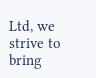Ltd, we strive to bring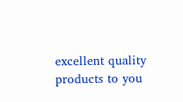excellent quality products to you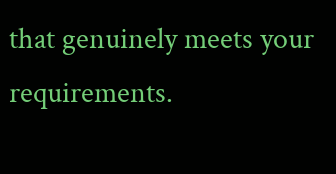that genuinely meets your requirements.